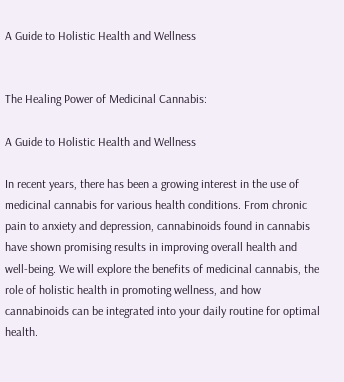A Guide to Holistic Health and Wellness


The Healing Power of Medicinal Cannabis:

A Guide to Holistic Health and Wellness

In recent years, there has been a growing interest in the use of medicinal cannabis for various health conditions. From chronic pain to anxiety and depression, cannabinoids found in cannabis have shown promising results in improving overall health and well-being. We will explore the benefits of medicinal cannabis, the role of holistic health in promoting wellness, and how cannabinoids can be integrated into your daily routine for optimal health.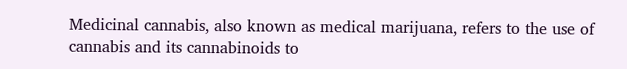Medicinal cannabis, also known as medical marijuana, refers to the use of cannabis and its cannabinoids to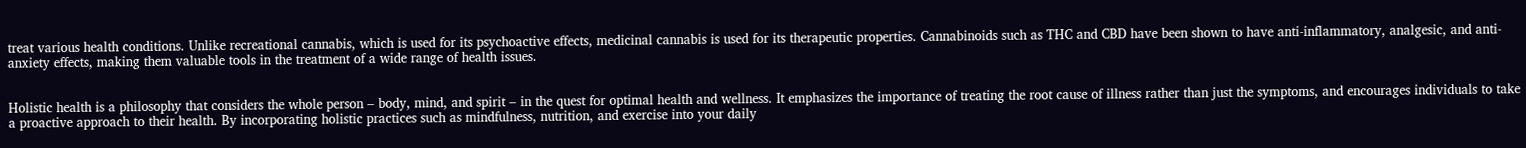treat various health conditions. Unlike recreational cannabis, which is used for its psychoactive effects, medicinal cannabis is used for its therapeutic properties. Cannabinoids such as THC and CBD have been shown to have anti-inflammatory, analgesic, and anti-anxiety effects, making them valuable tools in the treatment of a wide range of health issues.


Holistic health is a philosophy that considers the whole person – body, mind, and spirit – in the quest for optimal health and wellness. It emphasizes the importance of treating the root cause of illness rather than just the symptoms, and encourages individuals to take a proactive approach to their health. By incorporating holistic practices such as mindfulness, nutrition, and exercise into your daily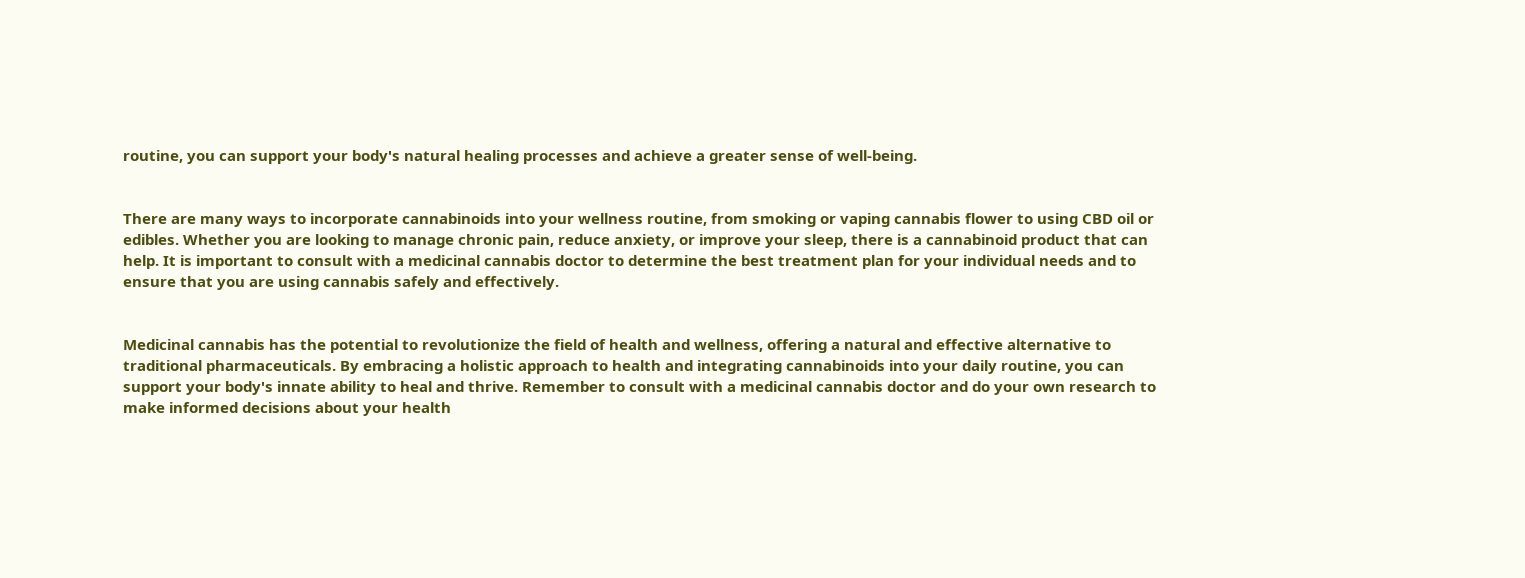routine, you can support your body's natural healing processes and achieve a greater sense of well-being.


There are many ways to incorporate cannabinoids into your wellness routine, from smoking or vaping cannabis flower to using CBD oil or edibles. Whether you are looking to manage chronic pain, reduce anxiety, or improve your sleep, there is a cannabinoid product that can help. It is important to consult with a medicinal cannabis doctor to determine the best treatment plan for your individual needs and to ensure that you are using cannabis safely and effectively.


Medicinal cannabis has the potential to revolutionize the field of health and wellness, offering a natural and effective alternative to traditional pharmaceuticals. By embracing a holistic approach to health and integrating cannabinoids into your daily routine, you can support your body's innate ability to heal and thrive. Remember to consult with a medicinal cannabis doctor and do your own research to make informed decisions about your health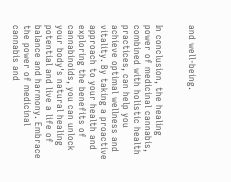and well-being.


In conclusion, the healing power of medicinal cannabis, combined with holistic health practices, can help you achieve optimal wellness and vitality. By taking a proactive approach to your health and exploring the benefits of cannabinoids, you can unlock your body's natural healing potential and live a life of balance and harmony. Embrace the power of medicinal cannabis and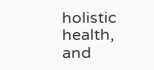holistic health, and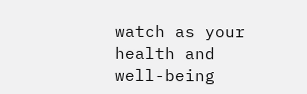watch as your health and well-being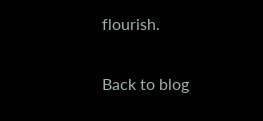flourish.

Back to blog